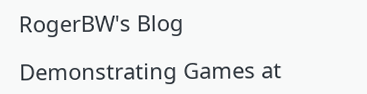RogerBW's Blog

Demonstrating Games at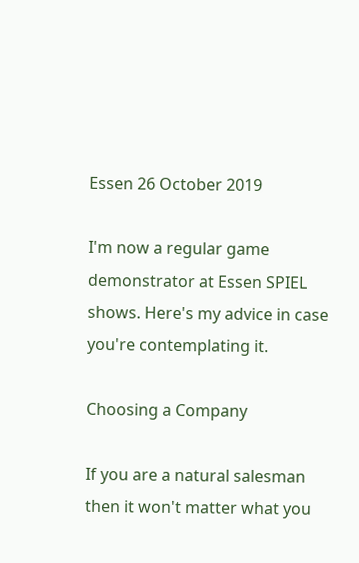Essen 26 October 2019

I'm now a regular game demonstrator at Essen SPIEL shows. Here's my advice in case you're contemplating it.

Choosing a Company

If you are a natural salesman then it won't matter what you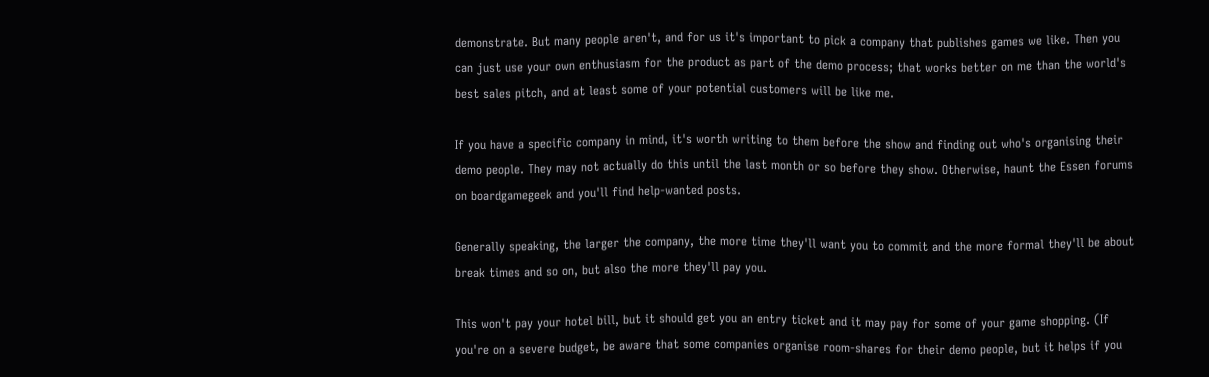demonstrate. But many people aren't, and for us it's important to pick a company that publishes games we like. Then you can just use your own enthusiasm for the product as part of the demo process; that works better on me than the world's best sales pitch, and at least some of your potential customers will be like me.

If you have a specific company in mind, it's worth writing to them before the show and finding out who's organising their demo people. They may not actually do this until the last month or so before they show. Otherwise, haunt the Essen forums on boardgamegeek and you'll find help-wanted posts.

Generally speaking, the larger the company, the more time they'll want you to commit and the more formal they'll be about break times and so on, but also the more they'll pay you.

This won't pay your hotel bill, but it should get you an entry ticket and it may pay for some of your game shopping. (If you're on a severe budget, be aware that some companies organise room-shares for their demo people, but it helps if you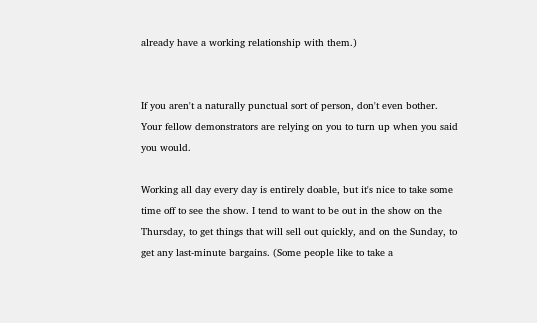already have a working relationship with them.)


If you aren't a naturally punctual sort of person, don't even bother. Your fellow demonstrators are relying on you to turn up when you said you would.

Working all day every day is entirely doable, but it's nice to take some time off to see the show. I tend to want to be out in the show on the Thursday, to get things that will sell out quickly, and on the Sunday, to get any last-minute bargains. (Some people like to take a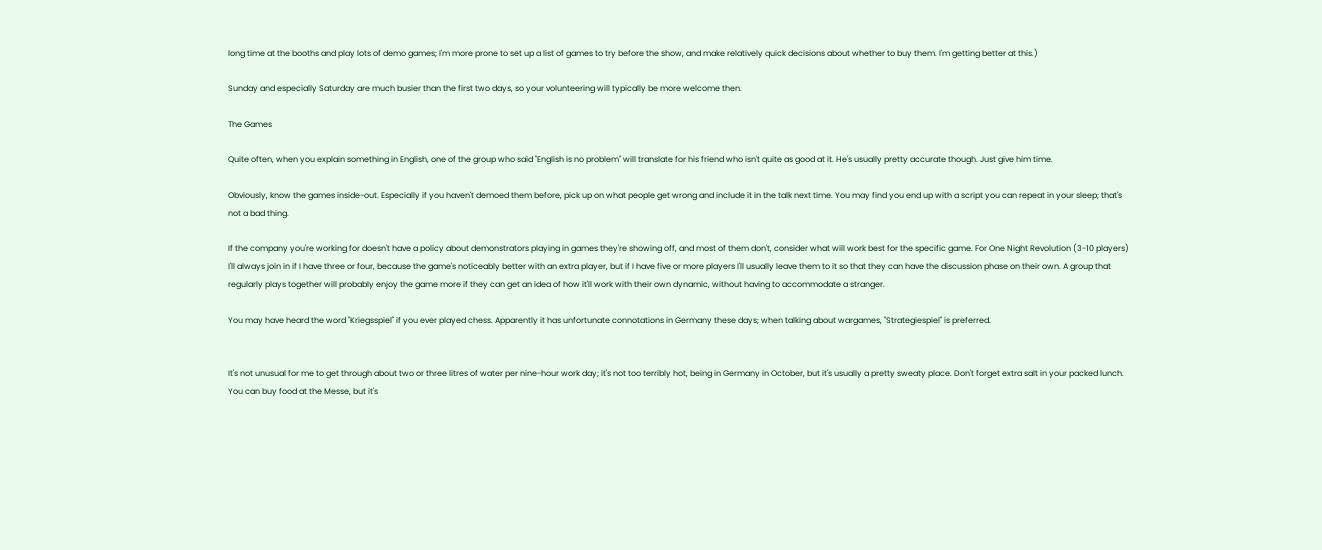long time at the booths and play lots of demo games; I'm more prone to set up a list of games to try before the show, and make relatively quick decisions about whether to buy them. I'm getting better at this.)

Sunday and especially Saturday are much busier than the first two days, so your volunteering will typically be more welcome then.

The Games

Quite often, when you explain something in English, one of the group who said "English is no problem" will translate for his friend who isn't quite as good at it. He's usually pretty accurate though. Just give him time.

Obviously, know the games inside-out. Especially if you haven't demoed them before, pick up on what people get wrong and include it in the talk next time. You may find you end up with a script you can repeat in your sleep; that's not a bad thing.

If the company you're working for doesn't have a policy about demonstrators playing in games they're showing off, and most of them don't, consider what will work best for the specific game. For One Night Revolution (3-10 players) I'll always join in if I have three or four, because the game's noticeably better with an extra player, but if I have five or more players I'll usually leave them to it so that they can have the discussion phase on their own. A group that regularly plays together will probably enjoy the game more if they can get an idea of how it'll work with their own dynamic, without having to accommodate a stranger.

You may have heard the word "Kriegsspiel" if you ever played chess. Apparently it has unfortunate connotations in Germany these days; when talking about wargames, "Strategiespiel" is preferred.


It's not unusual for me to get through about two or three litres of water per nine-hour work day; it's not too terribly hot, being in Germany in October, but it's usually a pretty sweaty place. Don't forget extra salt in your packed lunch. You can buy food at the Messe, but it's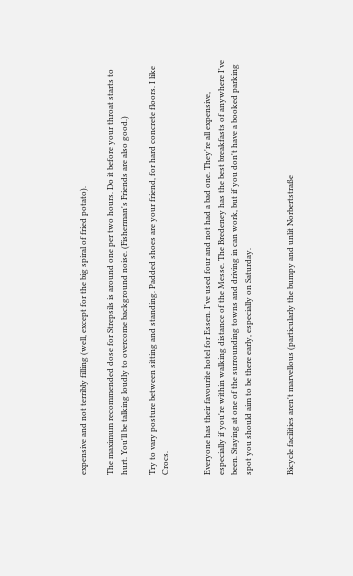expensive and not terribly filling (well, except for the big spiral of fried potato).

The maximum recommended dose for Strepsils is around one per two hours. Do it before your throat starts to hurt. You'll be talking loudly to overcome background noise. (Fisherman's Friends are also good.)

Try to vary posture between sitting and standing. Padded shoes are your friend, for hard concrete floors. I like Crocs.


Everyone has their favourite hotel for Essen. I've used four and not had a bad one. They're all expensive, especially if you're within walking distance of the Messe. The Bredeney has the best breakfasts of anywhere I've been. Staying at one of the surrounding towns and driving in can work, but if you don't have a booked parking spot you should aim to be there early, especially on Saturday.


Bicycle facilities aren't marvellous (particularly the bumpy and unlit Norbertstraße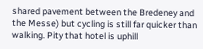shared pavement between the Bredeney and the Messe) but cycling is still far quicker than walking. Pity that hotel is uphill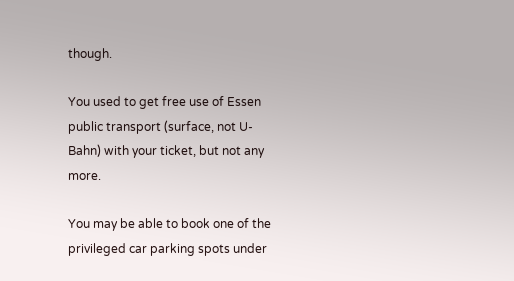though.

You used to get free use of Essen public transport (surface, not U-Bahn) with your ticket, but not any more.

You may be able to book one of the privileged car parking spots under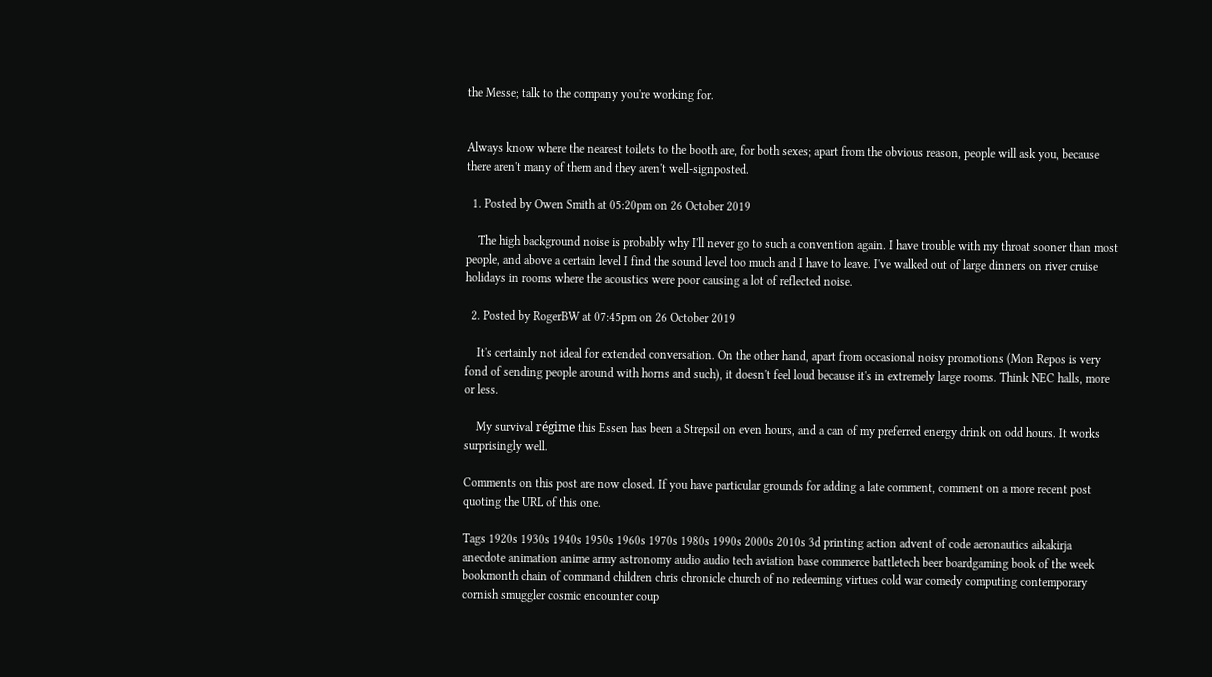the Messe; talk to the company you're working for.


Always know where the nearest toilets to the booth are, for both sexes; apart from the obvious reason, people will ask you, because there aren't many of them and they aren't well-signposted.

  1. Posted by Owen Smith at 05:20pm on 26 October 2019

    The high background noise is probably why I'll never go to such a convention again. I have trouble with my throat sooner than most people, and above a certain level I find the sound level too much and I have to leave. I've walked out of large dinners on river cruise holidays in rooms where the acoustics were poor causing a lot of reflected noise.

  2. Posted by RogerBW at 07:45pm on 26 October 2019

    It's certainly not ideal for extended conversation. On the other hand, apart from occasional noisy promotions (Mon Repos is very fond of sending people around with horns and such), it doesn't feel loud because it's in extremely large rooms. Think NEC halls, more or less.

    My survival régime this Essen has been a Strepsil on even hours, and a can of my preferred energy drink on odd hours. It works surprisingly well.

Comments on this post are now closed. If you have particular grounds for adding a late comment, comment on a more recent post quoting the URL of this one.

Tags 1920s 1930s 1940s 1950s 1960s 1970s 1980s 1990s 2000s 2010s 3d printing action advent of code aeronautics aikakirja anecdote animation anime army astronomy audio audio tech aviation base commerce battletech beer boardgaming book of the week bookmonth chain of command children chris chronicle church of no redeeming virtues cold war comedy computing contemporary cornish smuggler cosmic encounter coup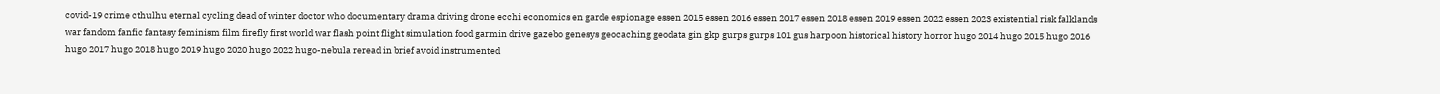covid-19 crime cthulhu eternal cycling dead of winter doctor who documentary drama driving drone ecchi economics en garde espionage essen 2015 essen 2016 essen 2017 essen 2018 essen 2019 essen 2022 essen 2023 existential risk falklands war fandom fanfic fantasy feminism film firefly first world war flash point flight simulation food garmin drive gazebo genesys geocaching geodata gin gkp gurps gurps 101 gus harpoon historical history horror hugo 2014 hugo 2015 hugo 2016 hugo 2017 hugo 2018 hugo 2019 hugo 2020 hugo 2022 hugo-nebula reread in brief avoid instrumented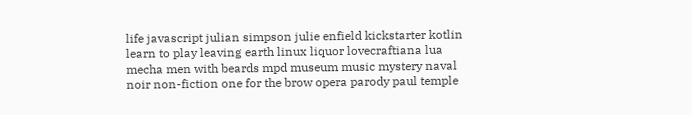life javascript julian simpson julie enfield kickstarter kotlin learn to play leaving earth linux liquor lovecraftiana lua mecha men with beards mpd museum music mystery naval noir non-fiction one for the brow opera parody paul temple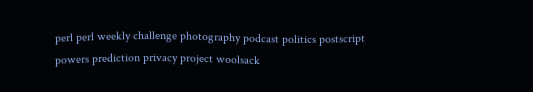perl perl weekly challenge photography podcast politics postscript powers prediction privacy project woolsack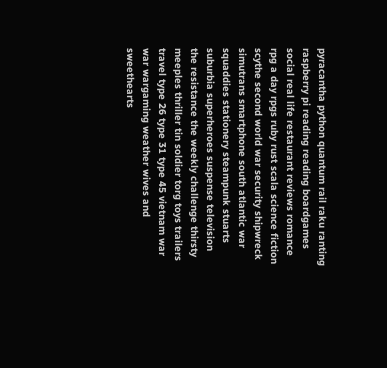pyracantha python quantum rail raku ranting raspberry pi reading reading boardgames social real life restaurant reviews romance rpg a day rpgs ruby rust scala science fiction scythe second world war security shipwreck simutrans smartphone south atlantic war squaddies stationery steampunk stuarts suburbia superheroes suspense television the resistance the weekly challenge thirsty meeples thriller tin soldier torg toys trailers travel type 26 type 31 type 45 vietnam war war wargaming weather wives and sweethearts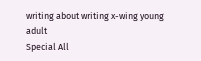writing about writing x-wing young adult
Special All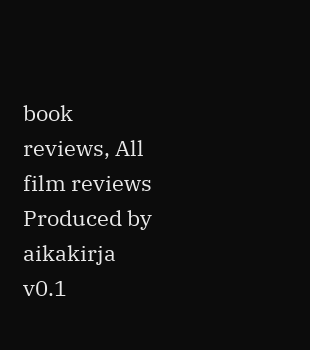book reviews, All film reviews
Produced by aikakirja v0.1